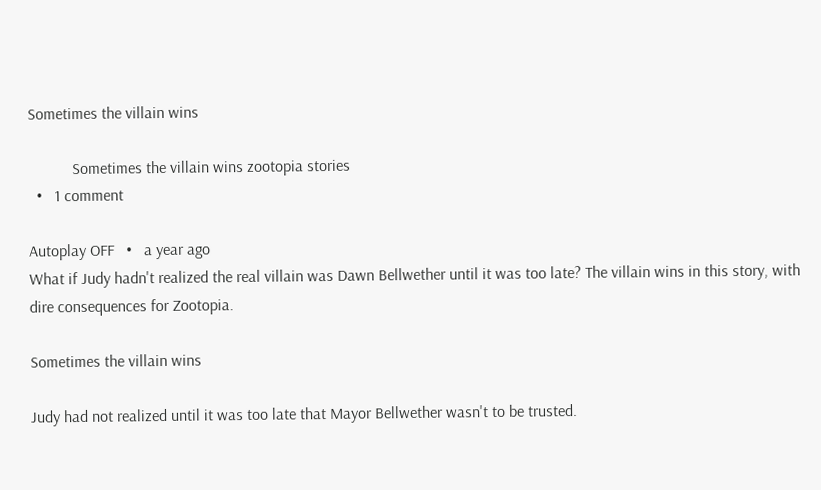Sometimes the villain wins

           Sometimes the villain wins zootopia stories
  •   1 comment

Autoplay OFF   •   a year ago
What if Judy hadn't realized the real villain was Dawn Bellwether until it was too late? The villain wins in this story, with dire consequences for Zootopia.

Sometimes the villain wins

Judy had not realized until it was too late that Mayor Bellwether wasn't to be trusted.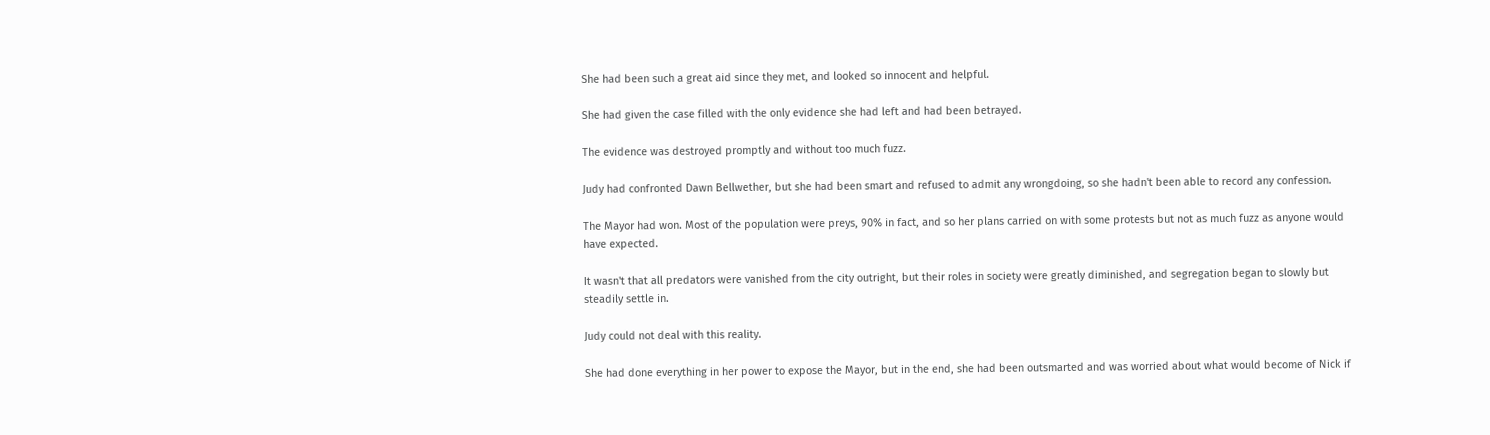She had been such a great aid since they met, and looked so innocent and helpful.

She had given the case filled with the only evidence she had left and had been betrayed.

The evidence was destroyed promptly and without too much fuzz.

Judy had confronted Dawn Bellwether, but she had been smart and refused to admit any wrongdoing, so she hadn't been able to record any confession.

The Mayor had won. Most of the population were preys, 90% in fact, and so her plans carried on with some protests but not as much fuzz as anyone would have expected.

It wasn't that all predators were vanished from the city outright, but their roles in society were greatly diminished, and segregation began to slowly but steadily settle in.

Judy could not deal with this reality.

She had done everything in her power to expose the Mayor, but in the end, she had been outsmarted and was worried about what would become of Nick if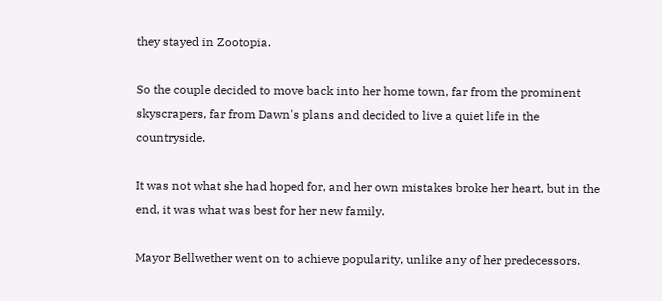they stayed in Zootopia.

So the couple decided to move back into her home town, far from the prominent skyscrapers, far from Dawn's plans and decided to live a quiet life in the countryside.

It was not what she had hoped for, and her own mistakes broke her heart, but in the end, it was what was best for her new family.

Mayor Bellwether went on to achieve popularity, unlike any of her predecessors.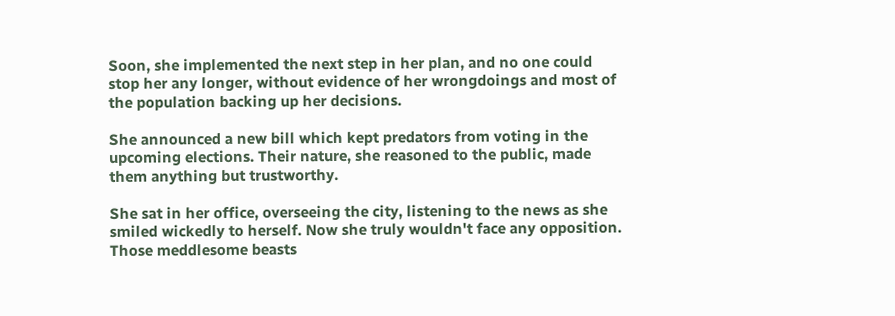Soon, she implemented the next step in her plan, and no one could stop her any longer, without evidence of her wrongdoings and most of the population backing up her decisions.

She announced a new bill which kept predators from voting in the upcoming elections. Their nature, she reasoned to the public, made them anything but trustworthy.

She sat in her office, overseeing the city, listening to the news as she smiled wickedly to herself. Now she truly wouldn't face any opposition. Those meddlesome beasts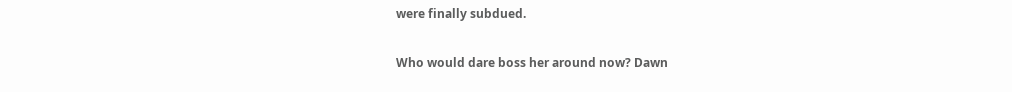were finally subdued.

Who would dare boss her around now? Dawn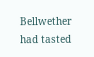Bellwether had tasted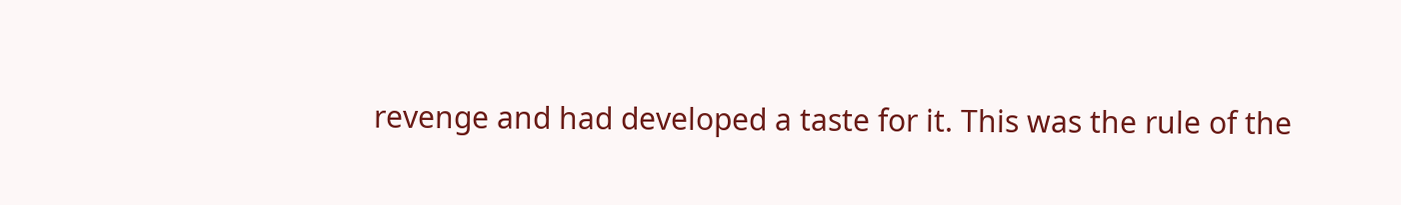revenge and had developed a taste for it. This was the rule of the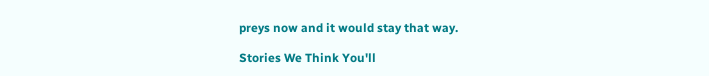preys now and it would stay that way.

Stories We Think You'll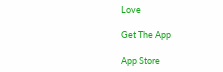Love

Get The App

App Store